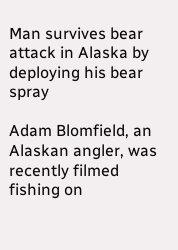Man survives bear attack in Alaska by deploying his bear spray

Adam Blomfield, an Alaskan angler, was recently filmed fishing on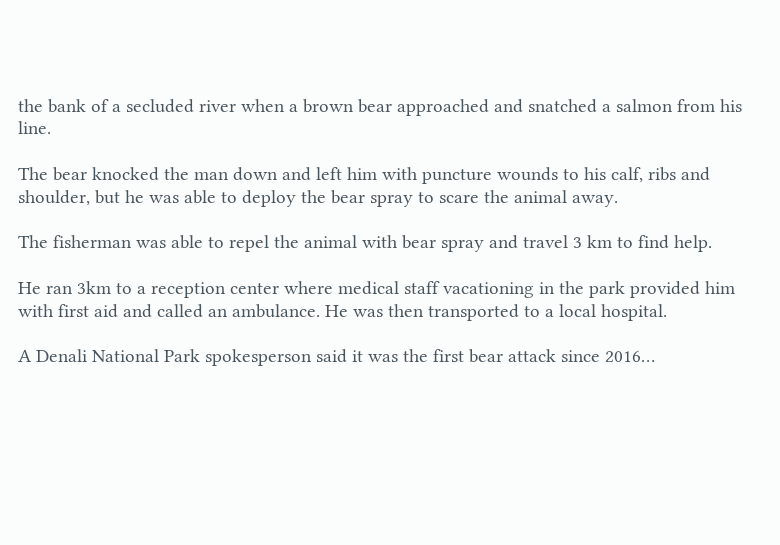the bank of a secluded river when a brown bear approached and snatched a salmon from his line.

The bear knocked the man down and left him with puncture wounds to his calf, ribs and shoulder, but he was able to deploy the bear spray to scare the animal away.

The fisherman was able to repel the animal with bear spray and travel 3 km to find help.

He ran 3km to a reception center where medical staff vacationing in the park provided him with first aid and called an ambulance. He was then transported to a local hospital.

A Denali National Park spokesperson said it was the first bear attack since 2016…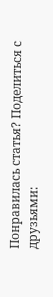Понравилась статья? Поделиться с друзьями: